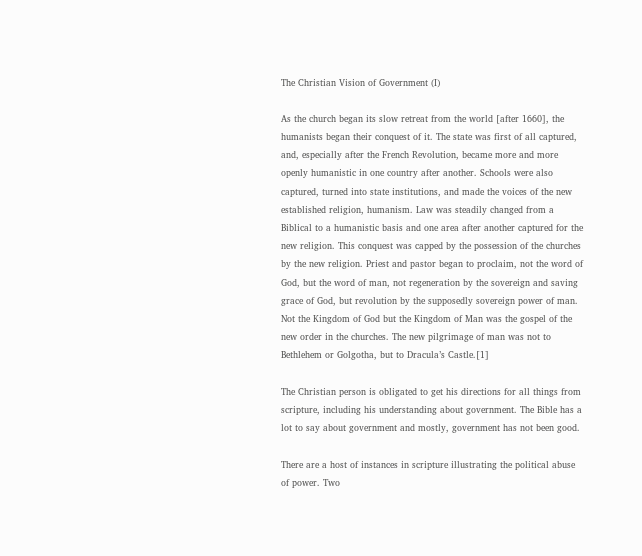The Christian Vision of Government (I)

As the church began its slow retreat from the world [after 1660], the humanists began their conquest of it. The state was first of all captured, and, especially after the French Revolution, became more and more openly humanistic in one country after another. Schools were also captured, turned into state institutions, and made the voices of the new established religion, humanism. Law was steadily changed from a Biblical to a humanistic basis and one area after another captured for the new religion. This conquest was capped by the possession of the churches by the new religion. Priest and pastor began to proclaim, not the word of God, but the word of man, not regeneration by the sovereign and saving grace of God, but revolution by the supposedly sovereign power of man. Not the Kingdom of God but the Kingdom of Man was the gospel of the new order in the churches. The new pilgrimage of man was not to Bethlehem or Golgotha, but to Dracula’s Castle.[1]

The Christian person is obligated to get his directions for all things from scripture, including his understanding about government. The Bible has a lot to say about government and mostly, government has not been good.

There are a host of instances in scripture illustrating the political abuse of power. Two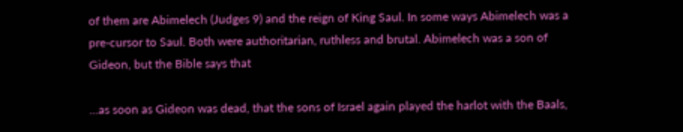of them are Abimelech (Judges 9) and the reign of King Saul. In some ways Abimelech was a pre-cursor to Saul. Both were authoritarian, ruthless and brutal. Abimelech was a son of Gideon, but the Bible says that

…as soon as Gideon was dead, that the sons of Israel again played the harlot with the Baals,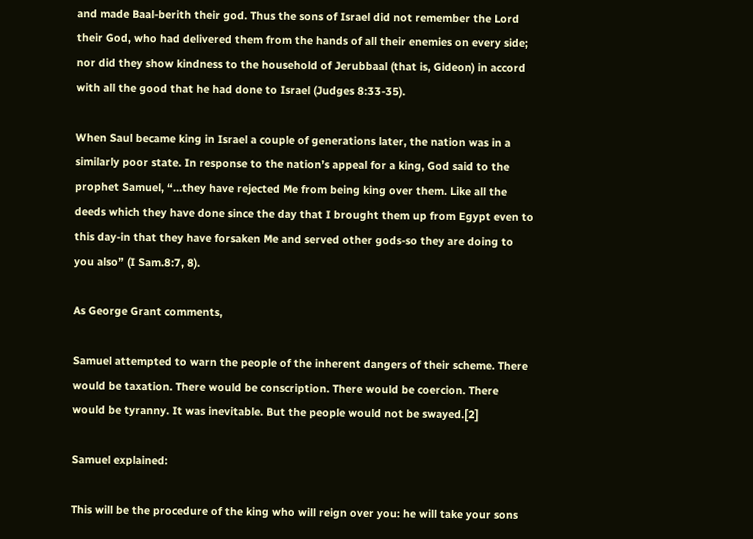and made Baal-berith their god. Thus the sons of Israel did not remember the Lord their God, who had delivered them from the hands of all their enemies on every side; nor did they show kindness to the household of Jerubbaal (that is, Gideon) in accord with all the good that he had done to Israel (Judges 8:33-35).

When Saul became king in Israel a couple of generations later, the nation was in a similarly poor state. In response to the nation’s appeal for a king, God said to the prophet Samuel, “…they have rejected Me from being king over them. Like all the deeds which they have done since the day that I brought them up from Egypt even to this day-in that they have forsaken Me and served other gods-so they are doing to you also” (I Sam.8:7, 8).

As George Grant comments,

Samuel attempted to warn the people of the inherent dangers of their scheme. There would be taxation. There would be conscription. There would be coercion. There would be tyranny. It was inevitable. But the people would not be swayed.[2]

Samuel explained:

This will be the procedure of the king who will reign over you: he will take your sons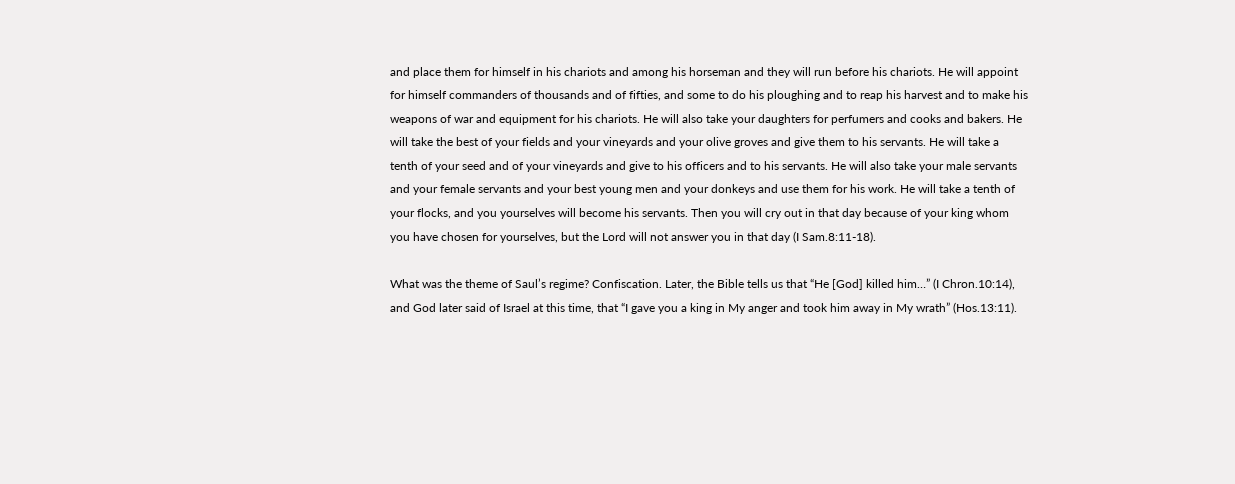and place them for himself in his chariots and among his horseman and they will run before his chariots. He will appoint for himself commanders of thousands and of fifties, and some to do his ploughing and to reap his harvest and to make his weapons of war and equipment for his chariots. He will also take your daughters for perfumers and cooks and bakers. He will take the best of your fields and your vineyards and your olive groves and give them to his servants. He will take a tenth of your seed and of your vineyards and give to his officers and to his servants. He will also take your male servants and your female servants and your best young men and your donkeys and use them for his work. He will take a tenth of your flocks, and you yourselves will become his servants. Then you will cry out in that day because of your king whom you have chosen for yourselves, but the Lord will not answer you in that day (I Sam.8:11-18).

What was the theme of Saul’s regime? Confiscation. Later, the Bible tells us that “He [God] killed him…” (I Chron.10:14), and God later said of Israel at this time, that “I gave you a king in My anger and took him away in My wrath” (Hos.13:11).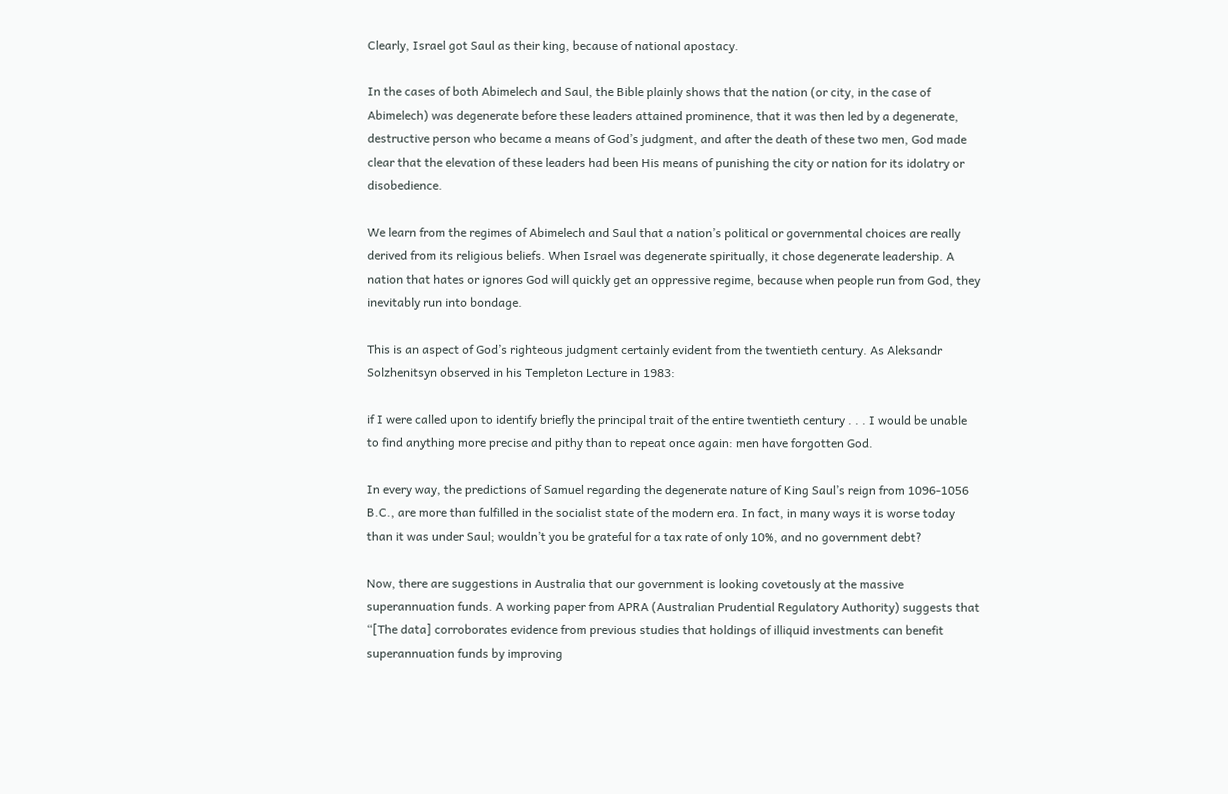Clearly, Israel got Saul as their king, because of national apostacy.

In the cases of both Abimelech and Saul, the Bible plainly shows that the nation (or city, in the case of Abimelech) was degenerate before these leaders attained prominence, that it was then led by a degenerate, destructive person who became a means of God’s judgment, and after the death of these two men, God made clear that the elevation of these leaders had been His means of punishing the city or nation for its idolatry or disobedience.

We learn from the regimes of Abimelech and Saul that a nation’s political or governmental choices are really derived from its religious beliefs. When Israel was degenerate spiritually, it chose degenerate leadership. A nation that hates or ignores God will quickly get an oppressive regime, because when people run from God, they inevitably run into bondage.

This is an aspect of God’s righteous judgment certainly evident from the twentieth century. As Aleksandr Solzhenitsyn observed in his Templeton Lecture in 1983:

if I were called upon to identify briefly the principal trait of the entire twentieth century . . . I would be unable to find anything more precise and pithy than to repeat once again: men have forgotten God.

In every way, the predictions of Samuel regarding the degenerate nature of King Saul’s reign from 1096-1056 B.C., are more than fulfilled in the socialist state of the modern era. In fact, in many ways it is worse today than it was under Saul; wouldn’t you be grateful for a tax rate of only 10%, and no government debt?

Now, there are suggestions in Australia that our government is looking covetously at the massive superannuation funds. A working paper from APRA (Australian Prudential Regulatory Authority) suggests that “[The data] corroborates evidence from previous studies that holdings of illiquid investments can benefit superannuation funds by improving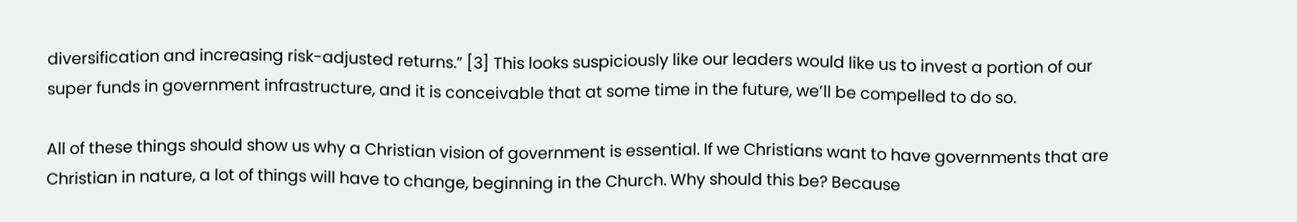diversification and increasing risk-adjusted returns.” [3] This looks suspiciously like our leaders would like us to invest a portion of our super funds in government infrastructure, and it is conceivable that at some time in the future, we’ll be compelled to do so.

All of these things should show us why a Christian vision of government is essential. If we Christians want to have governments that are Christian in nature, a lot of things will have to change, beginning in the Church. Why should this be? Because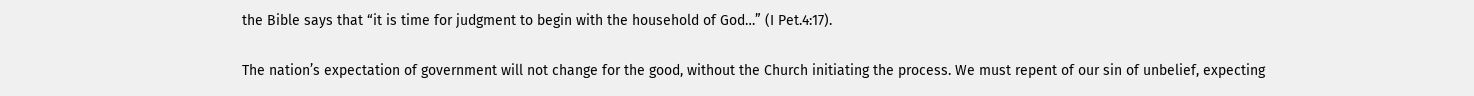the Bible says that “it is time for judgment to begin with the household of God…” (I Pet.4:17).

The nation’s expectation of government will not change for the good, without the Church initiating the process. We must repent of our sin of unbelief, expecting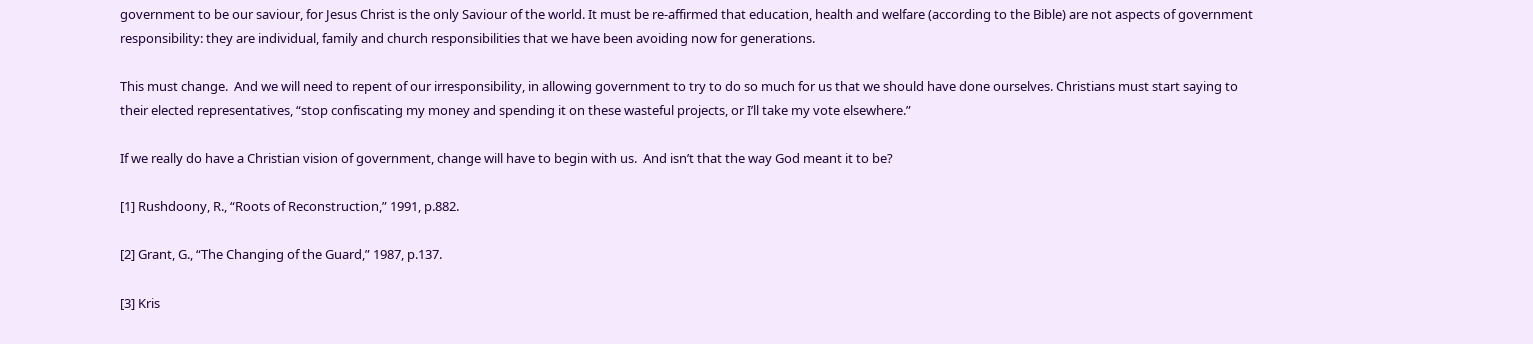government to be our saviour, for Jesus Christ is the only Saviour of the world. It must be re-affirmed that education, health and welfare (according to the Bible) are not aspects of government responsibility: they are individual, family and church responsibilities that we have been avoiding now for generations.

This must change.  And we will need to repent of our irresponsibility, in allowing government to try to do so much for us that we should have done ourselves. Christians must start saying to their elected representatives, “stop confiscating my money and spending it on these wasteful projects, or I’ll take my vote elsewhere.”

If we really do have a Christian vision of government, change will have to begin with us.  And isn’t that the way God meant it to be?

[1] Rushdoony, R., “Roots of Reconstruction,” 1991, p.882.

[2] Grant, G., “The Changing of the Guard,” 1987, p.137.

[3] Kris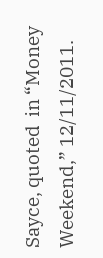Sayce, quoted  in “Money Weekend,” 12/11/2011.